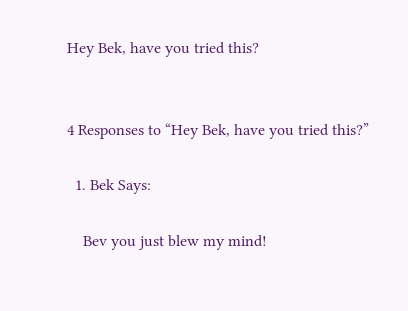Hey Bek, have you tried this?


4 Responses to “Hey Bek, have you tried this?”

  1. Bek Says:

    Bev you just blew my mind!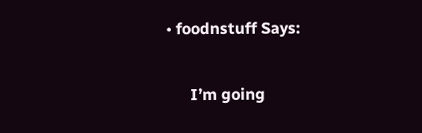• foodnstuff Says:

      I’m going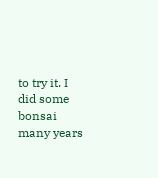to try it. I did some bonsai many years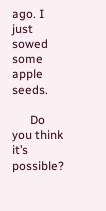ago. I just sowed some apple seeds.

      Do you think it’s possible?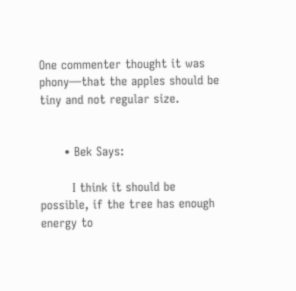One commenter thought it was phony—that the apples should be tiny and not regular size.


      • Bek Says:

        I think it should be possible, if the tree has enough energy to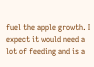fuel the apple growth. I expect it would need a lot of feeding and is a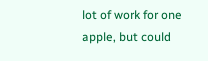lot of work for one apple, but could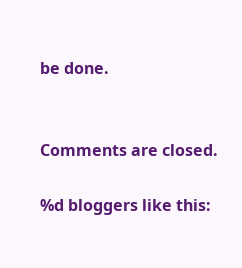be done.


Comments are closed.

%d bloggers like this: